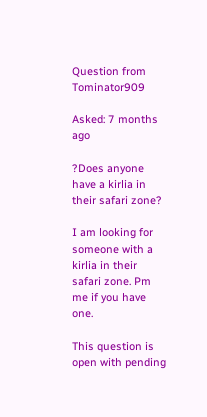Question from Tominator909

Asked: 7 months ago

?Does anyone have a kirlia in their safari zone?

I am looking for someone with a kirlia in their safari zone. Pm me if you have one.

This question is open with pending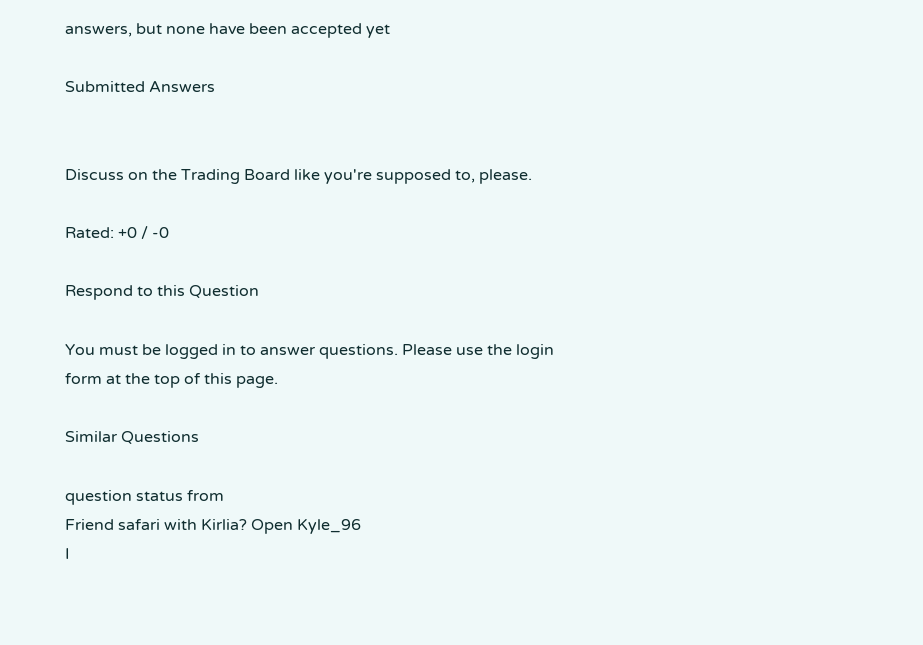answers, but none have been accepted yet

Submitted Answers


Discuss on the Trading Board like you're supposed to, please.

Rated: +0 / -0

Respond to this Question

You must be logged in to answer questions. Please use the login form at the top of this page.

Similar Questions

question status from
Friend safari with Kirlia? Open Kyle_96
I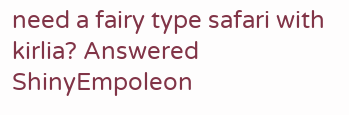need a fairy type safari with kirlia? Answered ShinyEmpoleon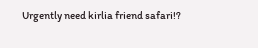Urgently need kirlia friend safari!?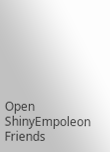Open ShinyEmpoleon
Friends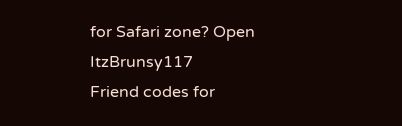for Safari zone? Open ItzBrunsy117
Friend codes for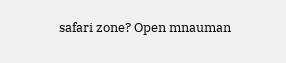safari zone? Open mnauman